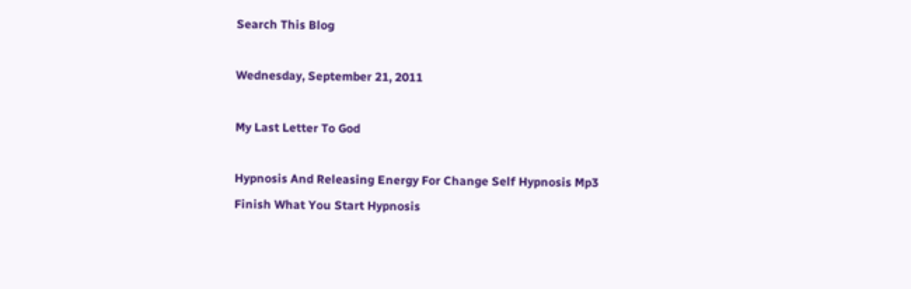Search This Blog

Wednesday, September 21, 2011

My Last Letter To God

Hypnosis And Releasing Energy For Change Self Hypnosis Mp3
Finish What You Start Hypnosis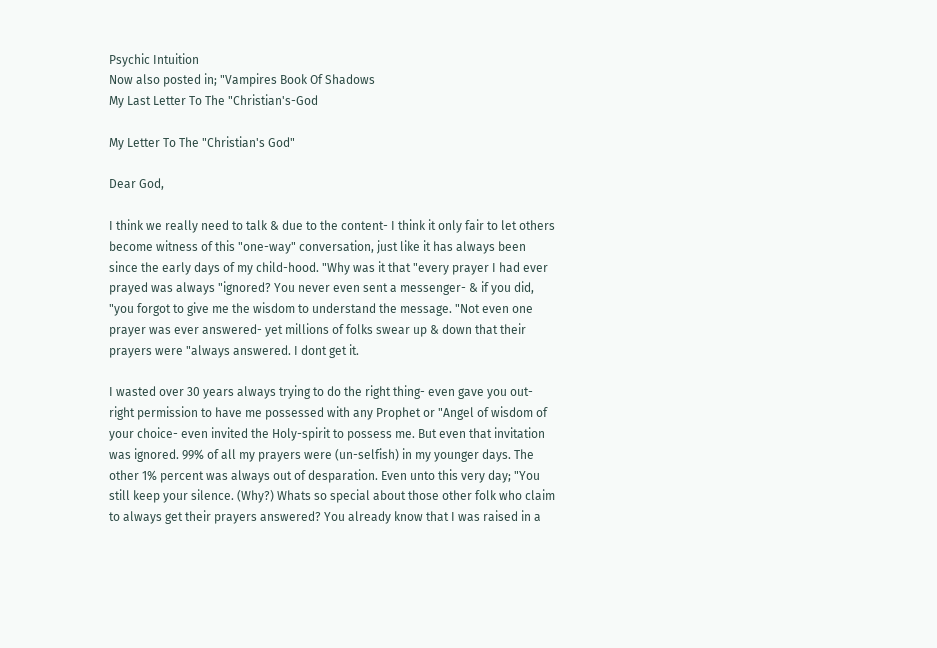Psychic Intuition
Now also posted in; "Vampires Book Of Shadows
My Last Letter To The "Christian's-God

My Letter To The "Christian's God"

Dear God,

I think we really need to talk & due to the content- I think it only fair to let others become witness of this "one-way" conversation, just like it has always been since the early days of my child-hood. "Why was it that "every prayer I had ever prayed was always "ignored? You never even sent a messenger- & if you did, "you forgot to give me the wisdom to understand the message. "Not even one prayer was ever answered- yet millions of folks swear up & down that their prayers were "always answered. I dont get it.

I wasted over 30 years always trying to do the right thing- even gave you out-right permission to have me possessed with any Prophet or "Angel of wisdom of your choice- even invited the Holy-spirit to possess me. But even that invitation was ignored. 99% of all my prayers were (un-selfish) in my younger days. The other 1% percent was always out of desparation. Even unto this very day; "You still keep your silence. (Why?) Whats so special about those other folk who claim to always get their prayers answered? You already know that I was raised in a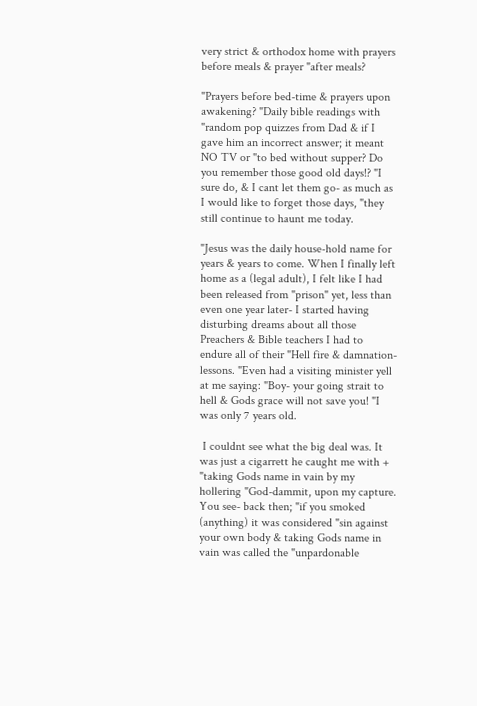very strict & orthodox home with prayers before meals & prayer "after meals?

"Prayers before bed-time & prayers upon awakening? "Daily bible readings with "random pop quizzes from Dad & if I gave him an incorrect answer; it meant NO TV or "to bed without supper? Do you remember those good old days!? "I sure do, & I cant let them go- as much as I would like to forget those days, "they still continue to haunt me today.

"Jesus was the daily house-hold name for years & years to come. When I finally left home as a (legal adult), I felt like I had been released from "prison" yet, less than even one year later- I started having disturbing dreams about all those Preachers & Bible teachers I had to endure all of their "Hell fire & damnation-lessons. "Even had a visiting minister yell at me saying: "Boy- your going strait to hell & Gods grace will not save you! "I was only 7 years old.

 I couldnt see what the big deal was. It was just a cigarrett he caught me with + "taking Gods name in vain by my hollering "God-dammit, upon my capture. You see- back then; "if you smoked (anything) it was considered "sin against your own body & taking Gods name in vain was called the "unpardonable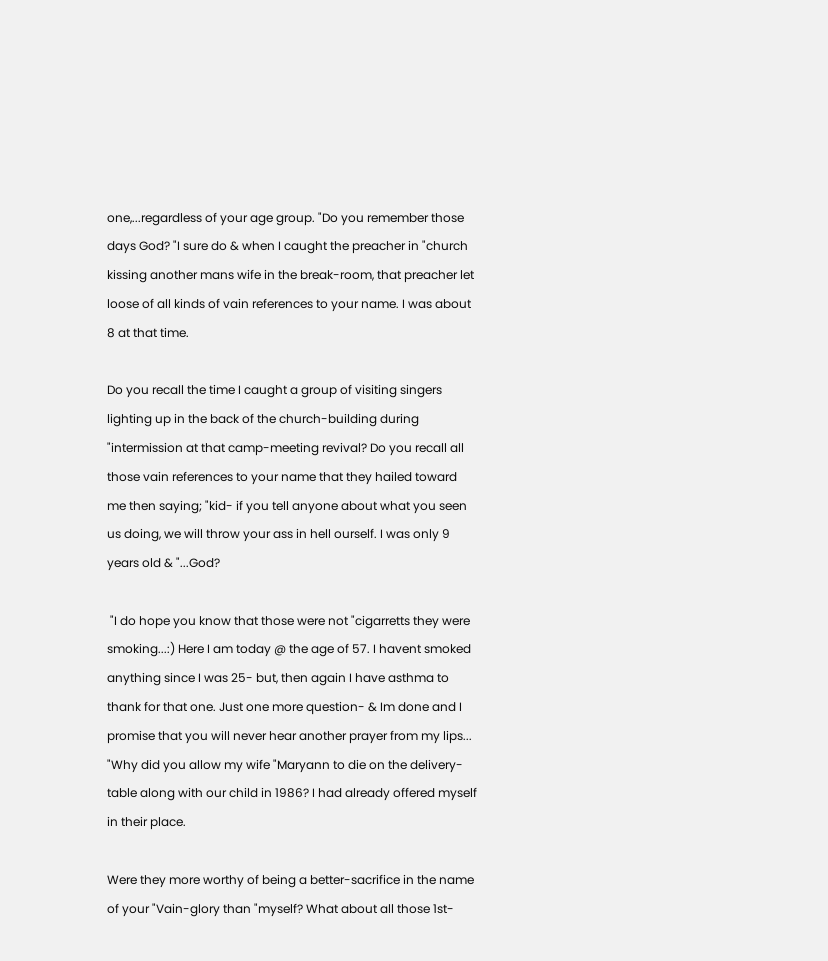one,...regardless of your age group. "Do you remember those days God? "I sure do & when I caught the preacher in "church kissing another mans wife in the break-room, that preacher let loose of all kinds of vain references to your name. I was about 8 at that time.

Do you recall the time I caught a group of visiting singers lighting up in the back of the church-building during "intermission at that camp-meeting revival? Do you recall all those vain references to your name that they hailed toward me then saying; "kid- if you tell anyone about what you seen us doing, we will throw your ass in hell ourself. I was only 9 years old & "...God?

 "I do hope you know that those were not "cigarretts they were smoking...:) Here I am today @ the age of 57. I havent smoked anything since I was 25- but, then again I have asthma to thank for that one. Just one more question- & Im done and I promise that you will never hear another prayer from my lips... "Why did you allow my wife "Maryann to die on the delivery-table along with our child in 1986? I had already offered myself in their place.

Were they more worthy of being a better-sacrifice in the name of your "Vain-glory than "myself? What about all those 1st-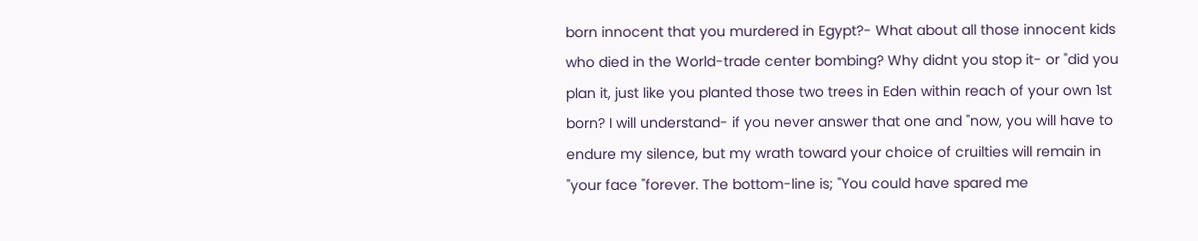born innocent that you murdered in Egypt?- What about all those innocent kids who died in the World-trade center bombing? Why didnt you stop it- or "did you plan it, just like you planted those two trees in Eden within reach of your own 1st born? I will understand- if you never answer that one and "now, you will have to endure my silence, but my wrath toward your choice of cruilties will remain in "your face "forever. The bottom-line is; "You could have spared me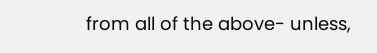from all of the above- unless,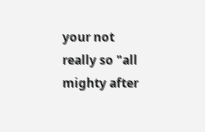your not really so "all mighty after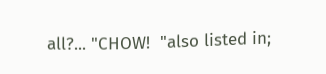all?... "CHOW!  "also listed in;